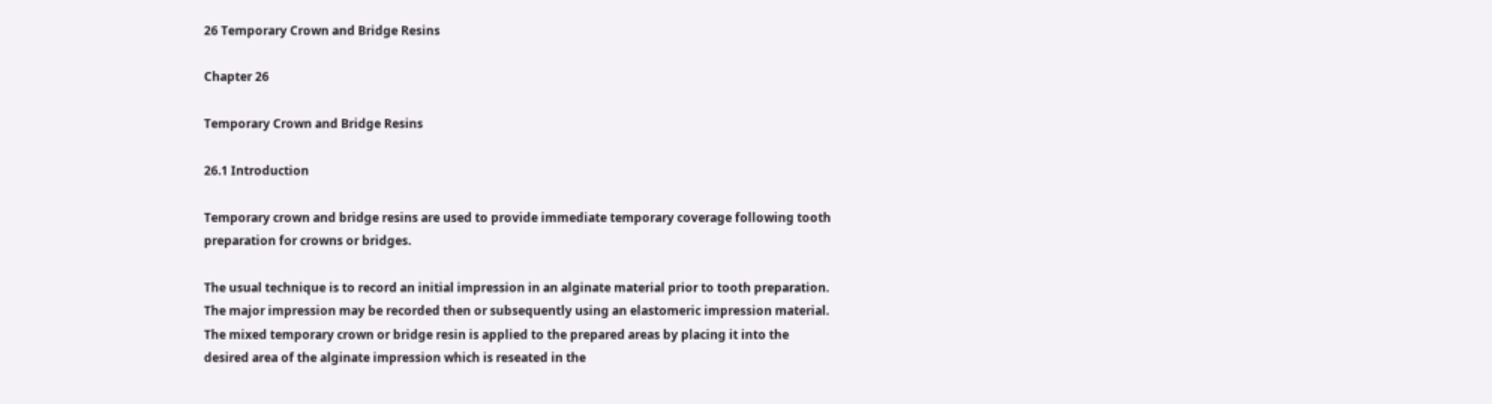26 Temporary Crown and Bridge Resins

Chapter 26

Temporary Crown and Bridge Resins

26.1 Introduction

Temporary crown and bridge resins are used to provide immediate temporary coverage following tooth preparation for crowns or bridges.

The usual technique is to record an initial impression in an alginate material prior to tooth preparation. The major impression may be recorded then or subsequently using an elastomeric impression material. The mixed temporary crown or bridge resin is applied to the prepared areas by placing it into the desired area of the alginate impression which is reseated in the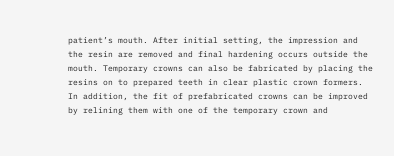patient’s mouth. After initial setting, the impression and the resin are removed and final hardening occurs outside the mouth. Temporary crowns can also be fabricated by placing the resins on to prepared teeth in clear plastic crown formers. In addition, the fit of prefabricated crowns can be improved by relining them with one of the temporary crown and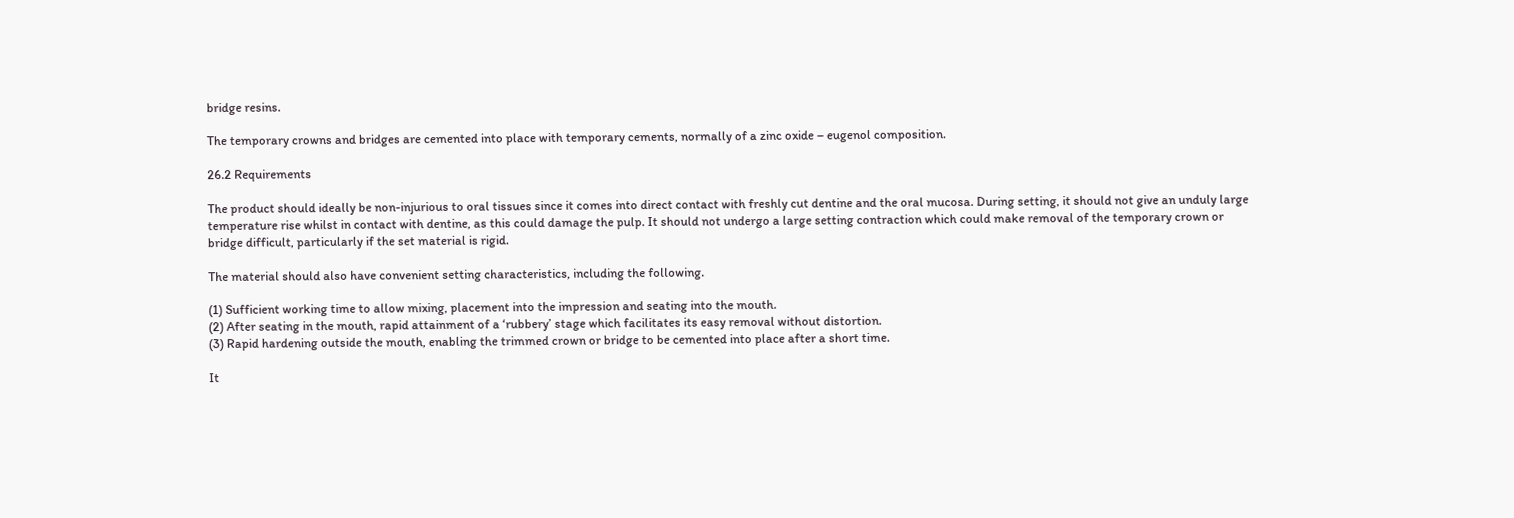bridge resins.

The temporary crowns and bridges are cemented into place with temporary cements, normally of a zinc oxide – eugenol composition.

26.2 Requirements

The product should ideally be non-injurious to oral tissues since it comes into direct contact with freshly cut dentine and the oral mucosa. During setting, it should not give an unduly large temperature rise whilst in contact with dentine, as this could damage the pulp. It should not undergo a large setting contraction which could make removal of the temporary crown or bridge difficult, particularly if the set material is rigid.

The material should also have convenient setting characteristics, including the following.

(1) Sufficient working time to allow mixing, placement into the impression and seating into the mouth.
(2) After seating in the mouth, rapid attainment of a ‘rubbery’ stage which facilitates its easy removal without distortion.
(3) Rapid hardening outside the mouth, enabling the trimmed crown or bridge to be cemented into place after a short time.

It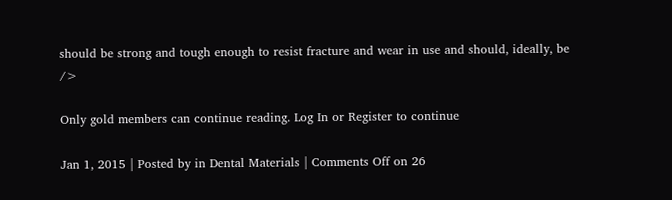should be strong and tough enough to resist fracture and wear in use and should, ideally, be />

Only gold members can continue reading. Log In or Register to continue

Jan 1, 2015 | Posted by in Dental Materials | Comments Off on 26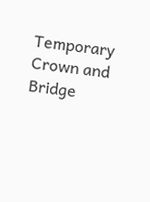Temporary Crown and Bridge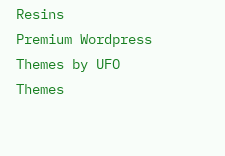Resins
Premium Wordpress Themes by UFO Themes